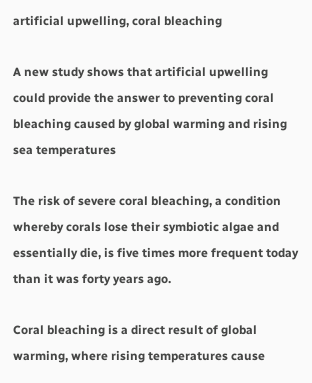artificial upwelling, coral bleaching

A new study shows that artificial upwelling could provide the answer to preventing coral bleaching caused by global warming and rising sea temperatures

The risk of severe coral bleaching, a condition whereby corals lose their symbiotic algae and essentially die, is five times more frequent today than it was forty years ago.

Coral bleaching is a direct result of global warming, where rising temperatures cause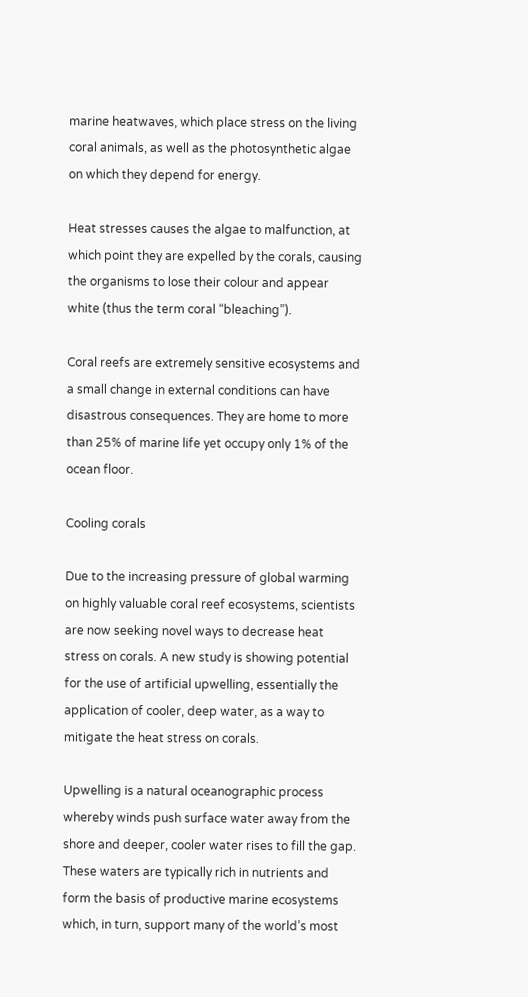marine heatwaves, which place stress on the living coral animals, as well as the photosynthetic algae on which they depend for energy.

Heat stresses causes the algae to malfunction, at which point they are expelled by the corals, causing the organisms to lose their colour and appear white (thus the term coral “bleaching”).

Coral reefs are extremely sensitive ecosystems and a small change in external conditions can have disastrous consequences. They are home to more than 25% of marine life yet occupy only 1% of the ocean floor.

Cooling corals

Due to the increasing pressure of global warming on highly valuable coral reef ecosystems, scientists are now seeking novel ways to decrease heat stress on corals. A new study is showing potential for the use of artificial upwelling, essentially the application of cooler, deep water, as a way to mitigate the heat stress on corals.

Upwelling is a natural oceanographic process whereby winds push surface water away from the shore and deeper, cooler water rises to fill the gap. These waters are typically rich in nutrients and form the basis of productive marine ecosystems which, in turn, support many of the world’s most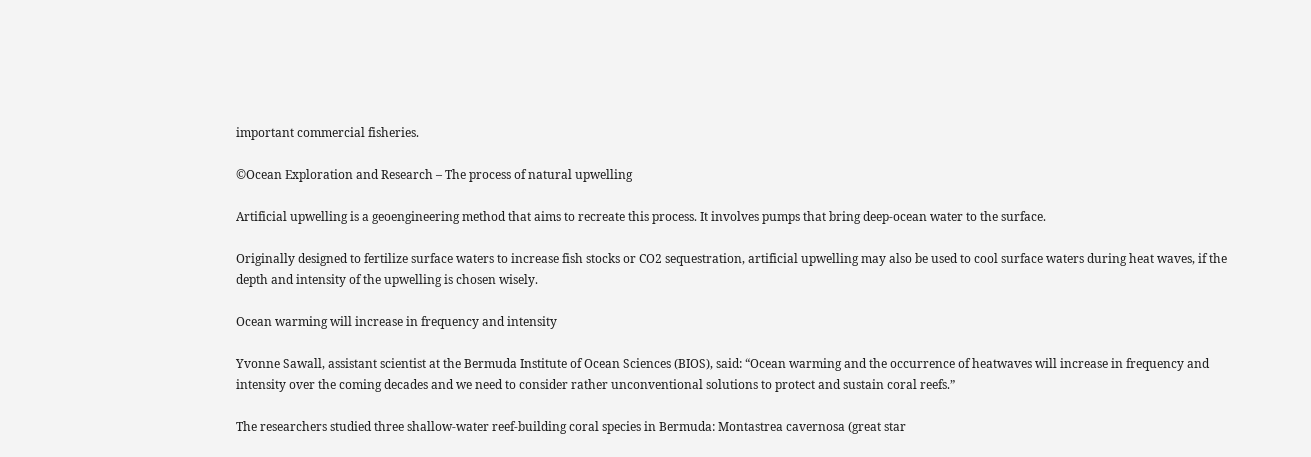important commercial fisheries.

©Ocean Exploration and Research – The process of natural upwelling

Artificial upwelling is a geoengineering method that aims to recreate this process. It involves pumps that bring deep-ocean water to the surface.

Originally designed to fertilize surface waters to increase fish stocks or CO2 sequestration, artificial upwelling may also be used to cool surface waters during heat waves, if the depth and intensity of the upwelling is chosen wisely.

Ocean warming will increase in frequency and intensity

Yvonne Sawall, assistant scientist at the Bermuda Institute of Ocean Sciences (BIOS), said: “Ocean warming and the occurrence of heatwaves will increase in frequency and intensity over the coming decades and we need to consider rather unconventional solutions to protect and sustain coral reefs.”

The researchers studied three shallow-water reef-building coral species in Bermuda: Montastrea cavernosa (great star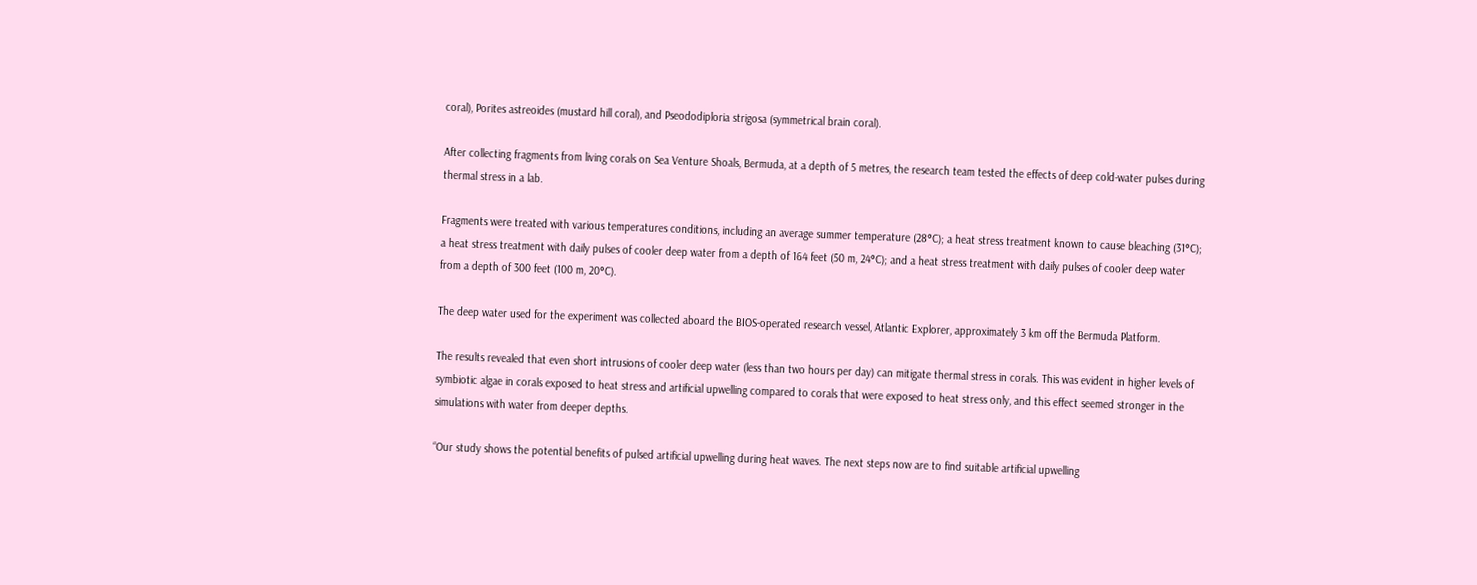coral), Porites astreoides (mustard hill coral), and Pseododiploria strigosa (symmetrical brain coral).

After collecting fragments from living corals on Sea Venture Shoals, Bermuda, at a depth of 5 metres, the research team tested the effects of deep cold-water pulses during thermal stress in a lab.

Fragments were treated with various temperatures conditions, including an average summer temperature (28°C); a heat stress treatment known to cause bleaching (31°C); a heat stress treatment with daily pulses of cooler deep water from a depth of 164 feet (50 m, 24°C); and a heat stress treatment with daily pulses of cooler deep water from a depth of 300 feet (100 m, 20°C).

The deep water used for the experiment was collected aboard the BIOS-operated research vessel, Atlantic Explorer, approximately 3 km off the Bermuda Platform.

The results revealed that even short intrusions of cooler deep water (less than two hours per day) can mitigate thermal stress in corals. This was evident in higher levels of symbiotic algae in corals exposed to heat stress and artificial upwelling compared to corals that were exposed to heat stress only, and this effect seemed stronger in the simulations with water from deeper depths.

“Our study shows the potential benefits of pulsed artificial upwelling during heat waves. The next steps now are to find suitable artificial upwelling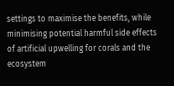settings to maximise the benefits, while minimising potential harmful side effects of artificial upwelling for corals and the ecosystem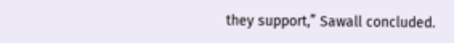they support,” Sawall concluded.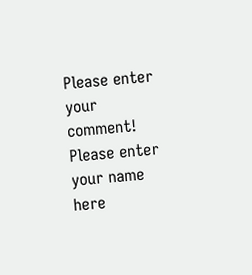Please enter your comment!
Please enter your name here